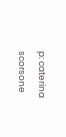p: caterina scorsone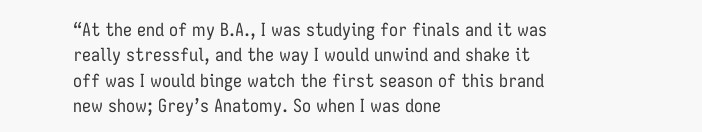“At the end of my B.A., I was studying for finals and it was really stressful, and the way I would unwind and shake it off was I would binge watch the first season of this brand new show; Grey’s Anatomy. So when I was done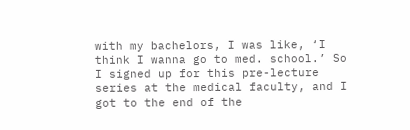with my bachelors, I was like, ‘I think I wanna go to med. school.’ So I signed up for this pre-lecture series at the medical faculty, and I got to the end of the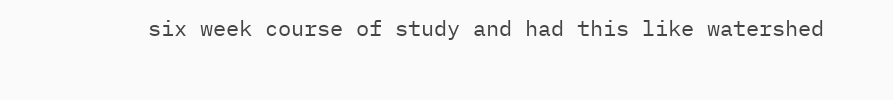six week course of study and had this like watershed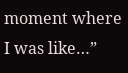moment where I was like…”